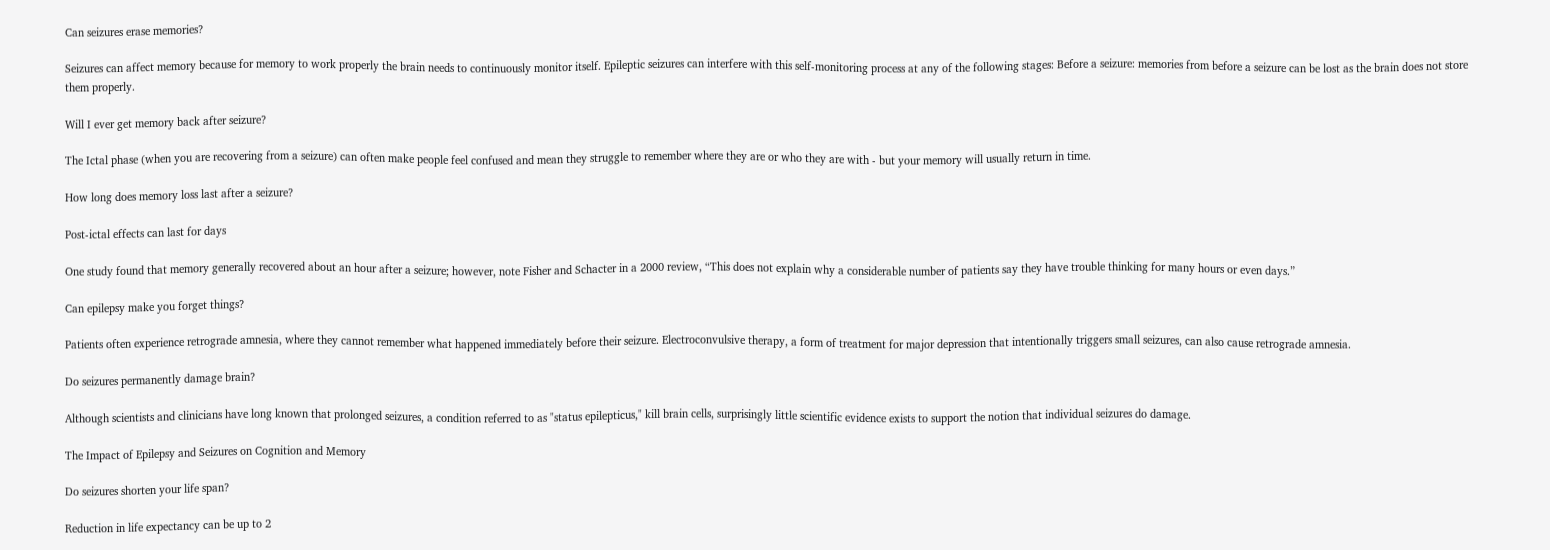Can seizures erase memories?

Seizures can affect memory because for memory to work properly the brain needs to continuously monitor itself. Epileptic seizures can interfere with this self-monitoring process at any of the following stages: Before a seizure: memories from before a seizure can be lost as the brain does not store them properly.

Will I ever get memory back after seizure?

The Ictal phase (when you are recovering from a seizure) can often make people feel confused and mean they struggle to remember where they are or who they are with - but your memory will usually return in time.

How long does memory loss last after a seizure?

Post-ictal effects can last for days

One study found that memory generally recovered about an hour after a seizure; however, note Fisher and Schacter in a 2000 review, “This does not explain why a considerable number of patients say they have trouble thinking for many hours or even days.”

Can epilepsy make you forget things?

Patients often experience retrograde amnesia, where they cannot remember what happened immediately before their seizure. Electroconvulsive therapy, a form of treatment for major depression that intentionally triggers small seizures, can also cause retrograde amnesia.

Do seizures permanently damage brain?

Although scientists and clinicians have long known that prolonged seizures, a condition referred to as "status epilepticus," kill brain cells, surprisingly little scientific evidence exists to support the notion that individual seizures do damage.

The Impact of Epilepsy and Seizures on Cognition and Memory

Do seizures shorten your life span?

Reduction in life expectancy can be up to 2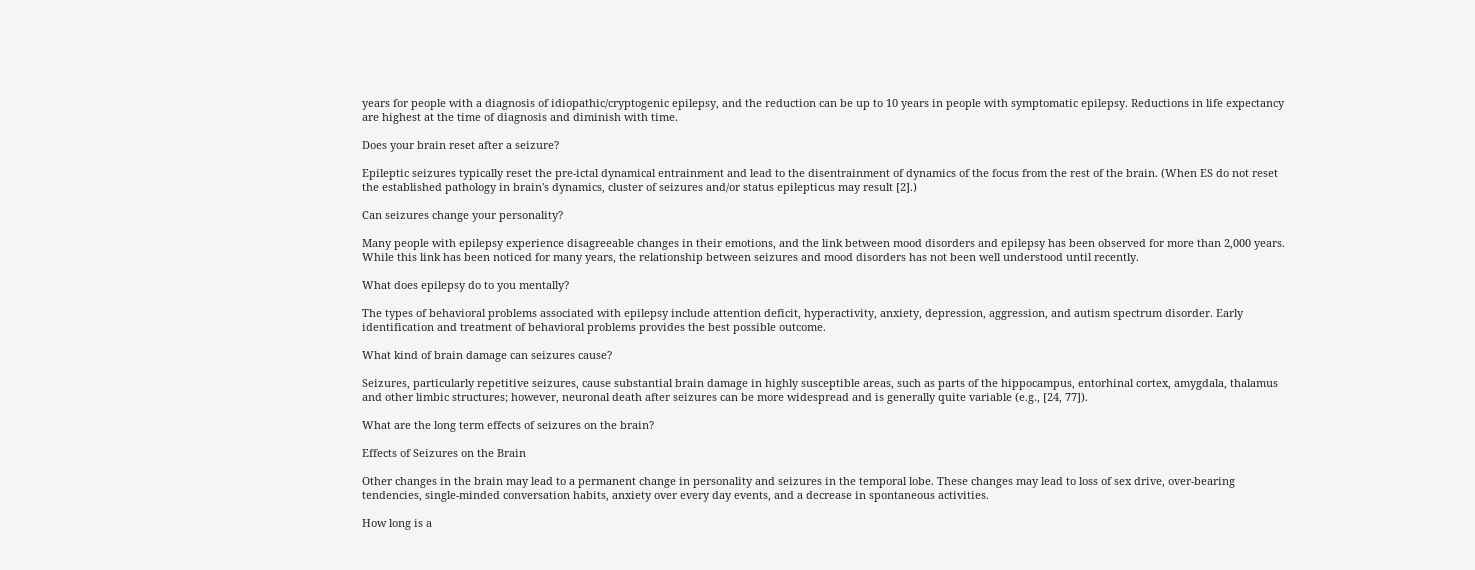years for people with a diagnosis of idiopathic/cryptogenic epilepsy, and the reduction can be up to 10 years in people with symptomatic epilepsy. Reductions in life expectancy are highest at the time of diagnosis and diminish with time.

Does your brain reset after a seizure?

Epileptic seizures typically reset the pre-ictal dynamical entrainment and lead to the disentrainment of dynamics of the focus from the rest of the brain. (When ES do not reset the established pathology in brain's dynamics, cluster of seizures and/or status epilepticus may result [2].)

Can seizures change your personality?

Many people with epilepsy experience disagreeable changes in their emotions, and the link between mood disorders and epilepsy has been observed for more than 2,000 years. While this link has been noticed for many years, the relationship between seizures and mood disorders has not been well understood until recently.

What does epilepsy do to you mentally?

The types of behavioral problems associated with epilepsy include attention deficit, hyperactivity, anxiety, depression, aggression, and autism spectrum disorder. Early identification and treatment of behavioral problems provides the best possible outcome.

What kind of brain damage can seizures cause?

Seizures, particularly repetitive seizures, cause substantial brain damage in highly susceptible areas, such as parts of the hippocampus, entorhinal cortex, amygdala, thalamus and other limbic structures; however, neuronal death after seizures can be more widespread and is generally quite variable (e.g., [24, 77]).

What are the long term effects of seizures on the brain?

Effects of Seizures on the Brain

Other changes in the brain may lead to a permanent change in personality and seizures in the temporal lobe. These changes may lead to loss of sex drive, over-bearing tendencies, single-minded conversation habits, anxiety over every day events, and a decrease in spontaneous activities.

How long is a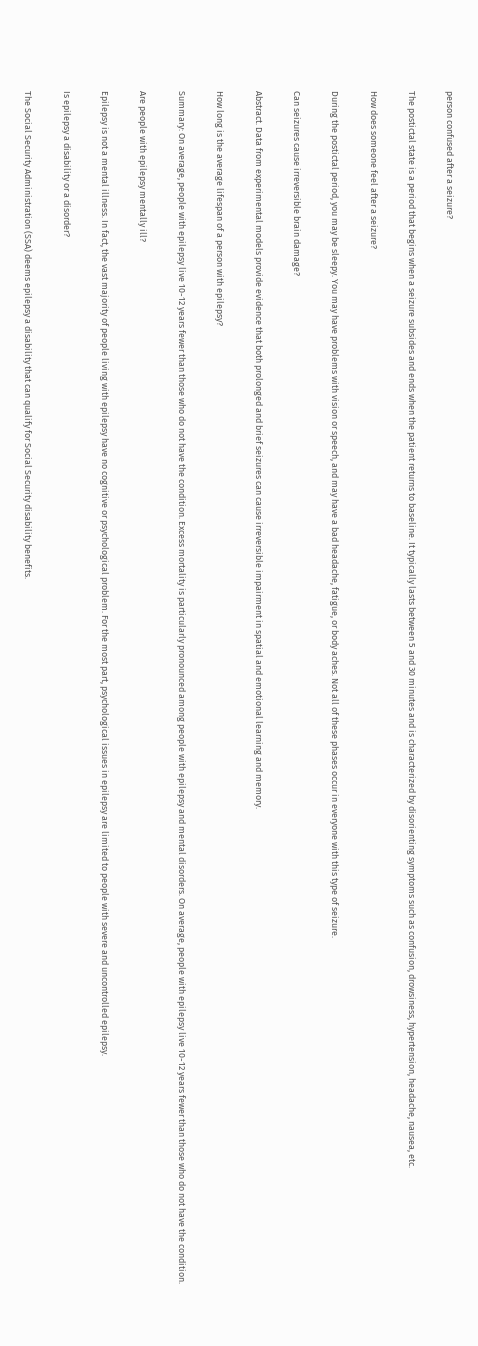person confused after a seizure?

The postictal state is a period that begins when a seizure subsides and ends when the patient returns to baseline. It typically lasts between 5 and 30 minutes and is characterized by disorienting symptoms such as confusion, drowsiness, hypertension, headache, nausea, etc.

How does someone feel after a seizure?

During the postictal period, you may be sleepy. You may have problems with vision or speech, and may have a bad headache, fatigue, or body aches. Not all of these phases occur in everyone with this type of seizure.

Can seizures cause irreversible brain damage?

Abstract. Data from experimental models provide evidence that both prolonged and brief seizures can cause irreversible impairment in spatial and emotional learning and memory.

How long is the average lifespan of a person with epilepsy?

Summary: On average, people with epilepsy live 10-12 years fewer than those who do not have the condition. Excess mortality is particularly pronounced among people with epilepsy and mental disorders. On average, people with epilepsy live 10-12 years fewer than those who do not have the condition.

Are people with epilepsy mentally ill?

Epilepsy is not a mental illness. In fact, the vast majority of people living with epilepsy have no cognitive or psychological problem. For the most part, psychological issues in epilepsy are limited to people with severe and uncontrolled epilepsy.

Is epilepsy a disability or a disorder?

The Social Security Administration (SSA) deems epilepsy a disability that can qualify for Social Security disability benefits.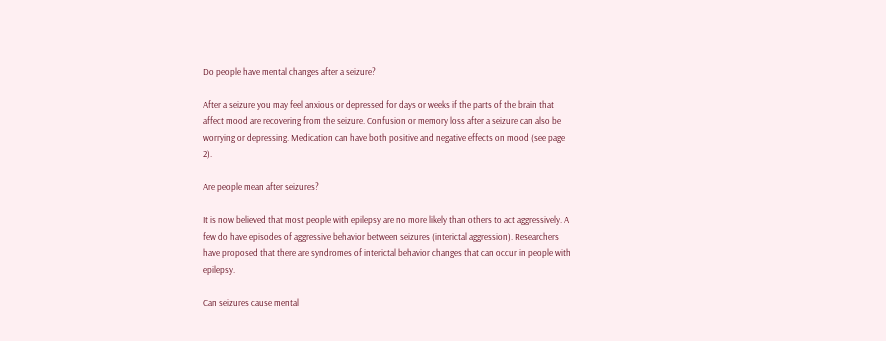Do people have mental changes after a seizure?

After a seizure you may feel anxious or depressed for days or weeks if the parts of the brain that affect mood are recovering from the seizure. Confusion or memory loss after a seizure can also be worrying or depressing. Medication can have both positive and negative effects on mood (see page 2).

Are people mean after seizures?

It is now believed that most people with epilepsy are no more likely than others to act aggressively. A few do have episodes of aggressive behavior between seizures (interictal aggression). Researchers have proposed that there are syndromes of interictal behavior changes that can occur in people with epilepsy.

Can seizures cause mental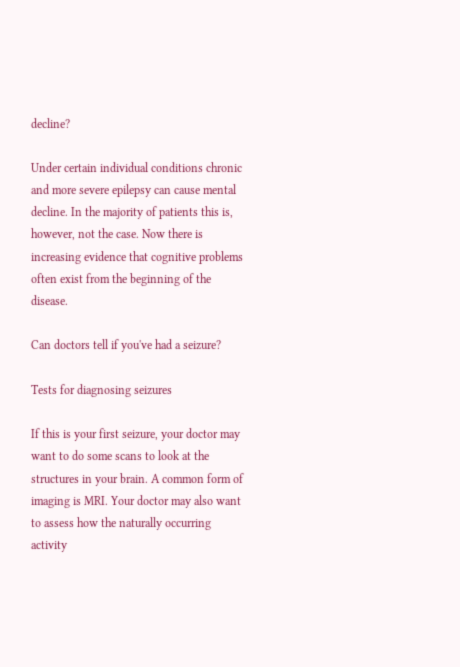decline?

Under certain individual conditions chronic and more severe epilepsy can cause mental decline. In the majority of patients this is, however, not the case. Now there is increasing evidence that cognitive problems often exist from the beginning of the disease.

Can doctors tell if you've had a seizure?

Tests for diagnosing seizures

If this is your first seizure, your doctor may want to do some scans to look at the structures in your brain. A common form of imaging is MRI. Your doctor may also want to assess how the naturally occurring activity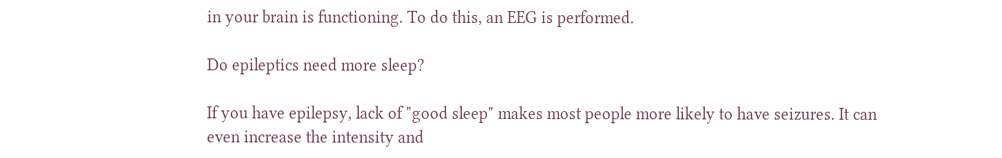in your brain is functioning. To do this, an EEG is performed.

Do epileptics need more sleep?

If you have epilepsy, lack of "good sleep" makes most people more likely to have seizures. It can even increase the intensity and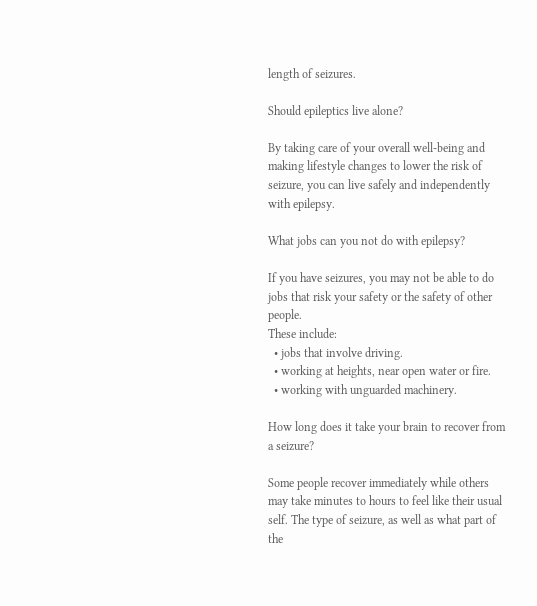length of seizures.

Should epileptics live alone?

By taking care of your overall well-being and making lifestyle changes to lower the risk of seizure, you can live safely and independently with epilepsy.

What jobs can you not do with epilepsy?

If you have seizures, you may not be able to do jobs that risk your safety or the safety of other people.
These include:
  • jobs that involve driving.
  • working at heights, near open water or fire.
  • working with unguarded machinery.

How long does it take your brain to recover from a seizure?

Some people recover immediately while others may take minutes to hours to feel like their usual self. The type of seizure, as well as what part of the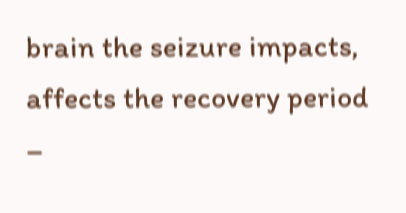brain the seizure impacts, affects the recovery period –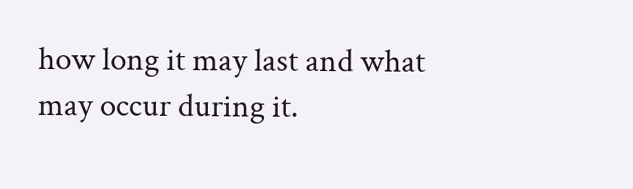how long it may last and what may occur during it.